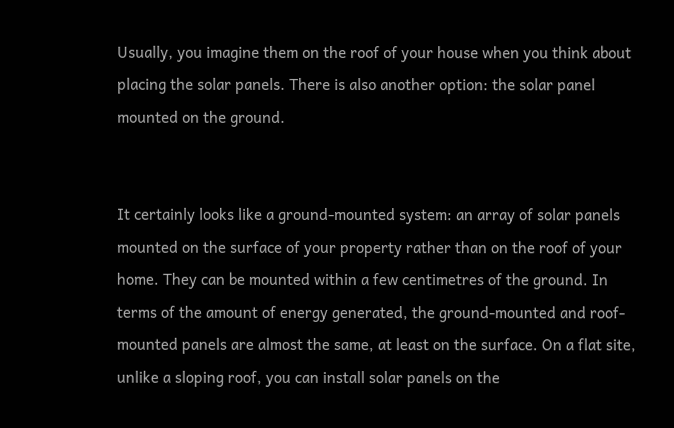Usually, you imagine them on the roof of your house when you think about placing the solar panels. There is also another option: the solar panel mounted on the ground.


It certainly looks like a ground-mounted system: an array of solar panels mounted on the surface of your property rather than on the roof of your home. They can be mounted within a few centimetres of the ground. In terms of the amount of energy generated, the ground-mounted and roof-mounted panels are almost the same, at least on the surface. On a flat site, unlike a sloping roof, you can install solar panels on the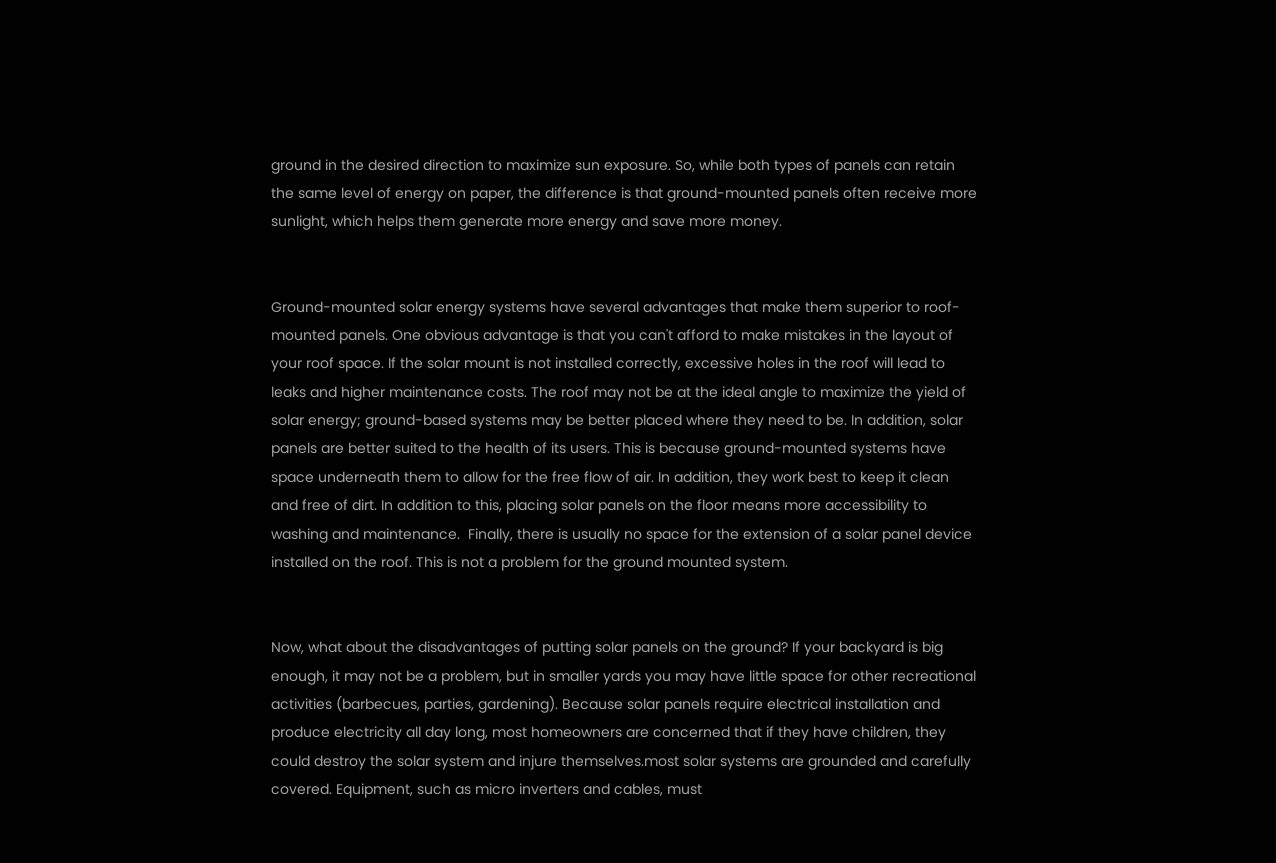ground in the desired direction to maximize sun exposure. So, while both types of panels can retain the same level of energy on paper, the difference is that ground-mounted panels often receive more sunlight, which helps them generate more energy and save more money.


Ground-mounted solar energy systems have several advantages that make them superior to roof-mounted panels. One obvious advantage is that you can't afford to make mistakes in the layout of your roof space. If the solar mount is not installed correctly, excessive holes in the roof will lead to leaks and higher maintenance costs. The roof may not be at the ideal angle to maximize the yield of solar energy; ground-based systems may be better placed where they need to be. In addition, solar panels are better suited to the health of its users. This is because ground-mounted systems have space underneath them to allow for the free flow of air. In addition, they work best to keep it clean and free of dirt. In addition to this, placing solar panels on the floor means more accessibility to washing and maintenance.  Finally, there is usually no space for the extension of a solar panel device installed on the roof. This is not a problem for the ground mounted system.


Now, what about the disadvantages of putting solar panels on the ground? If your backyard is big enough, it may not be a problem, but in smaller yards you may have little space for other recreational activities (barbecues, parties, gardening). Because solar panels require electrical installation and produce electricity all day long, most homeowners are concerned that if they have children, they could destroy the solar system and injure themselves.most solar systems are grounded and carefully covered. Equipment, such as micro inverters and cables, must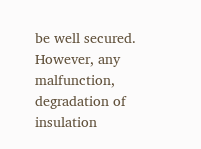be well secured. However, any malfunction, degradation of insulation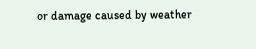or damage caused by weather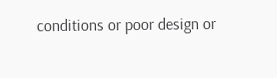conditions or poor design or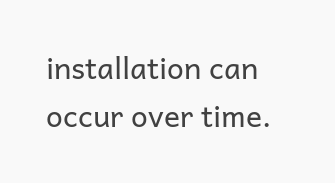installation can occur over time.